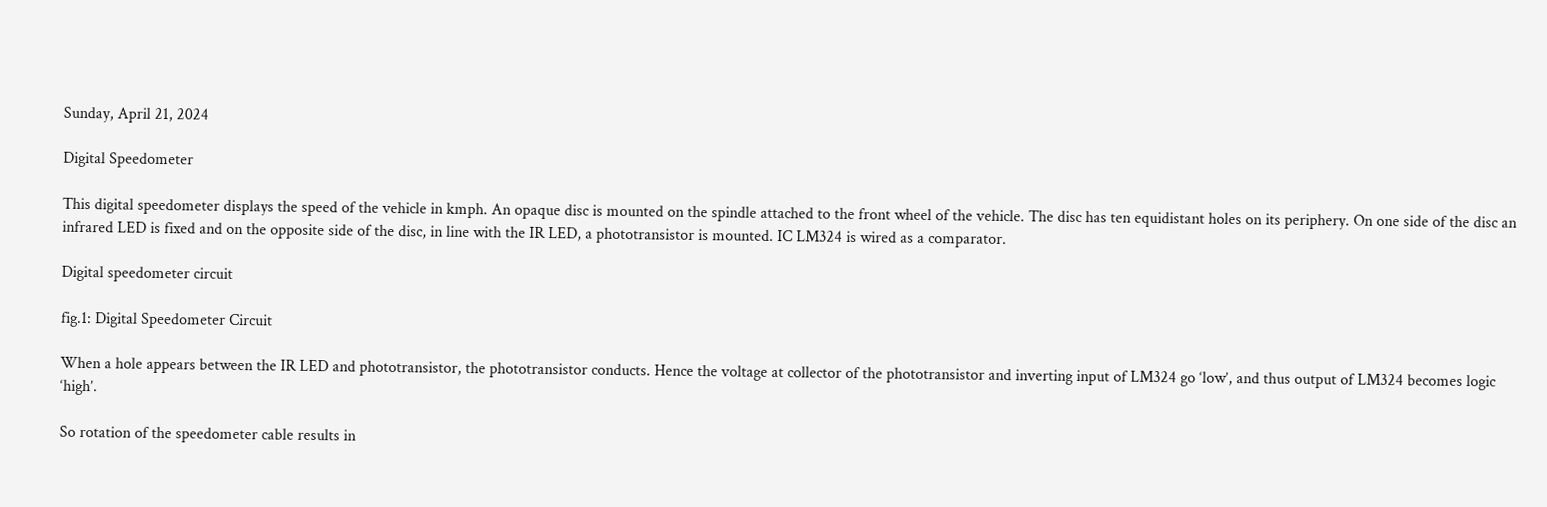Sunday, April 21, 2024

Digital Speedometer

This digital speedometer displays the speed of the vehicle in kmph. An opaque disc is mounted on the spindle attached to the front wheel of the vehicle. The disc has ten equidistant holes on its periphery. On one side of the disc an infrared LED is fixed and on the opposite side of the disc, in line with the IR LED, a phototransistor is mounted. IC LM324 is wired as a comparator.

Digital speedometer circuit

fig.1: Digital Speedometer Circuit

When a hole appears between the IR LED and phototransistor, the phototransistor conducts. Hence the voltage at collector of the phototransistor and inverting input of LM324 go ‘low’, and thus output of LM324 becomes logic ‘high’.

So rotation of the speedometer cable results in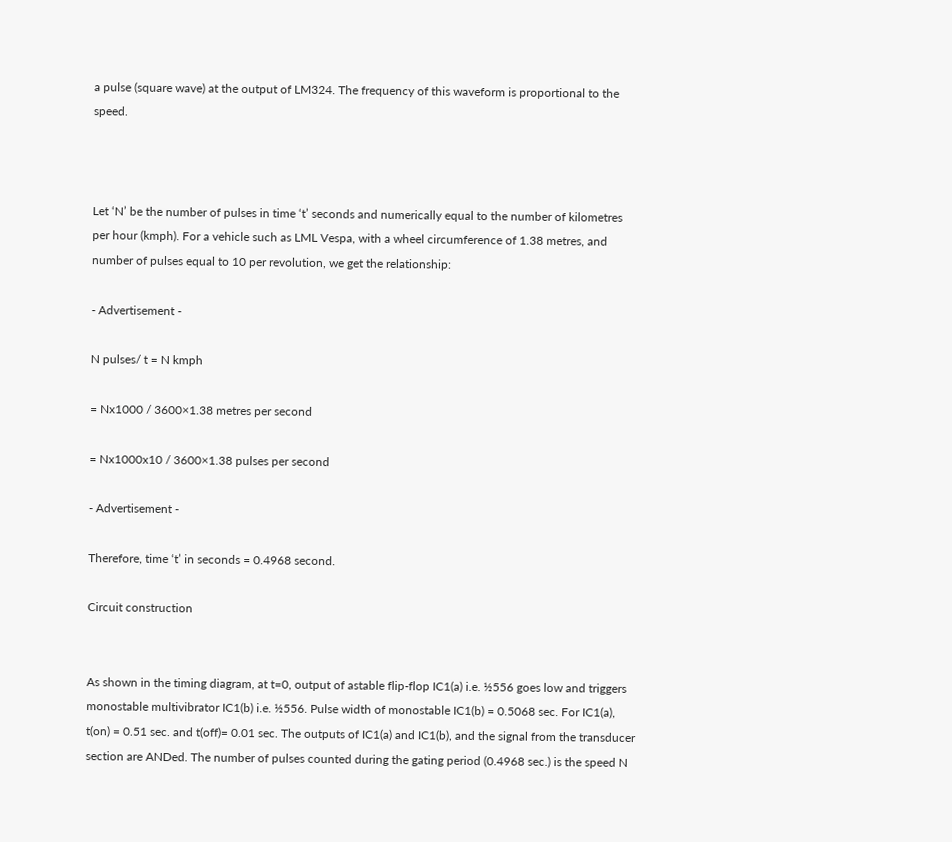a pulse (square wave) at the output of LM324. The frequency of this waveform is proportional to the speed.



Let ‘N’ be the number of pulses in time ‘t’ seconds and numerically equal to the number of kilometres per hour (kmph). For a vehicle such as LML Vespa, with a wheel circumference of 1.38 metres, and number of pulses equal to 10 per revolution, we get the relationship:

- Advertisement -

N pulses/ t = N kmph

= Nx1000 / 3600×1.38 metres per second

= Nx1000x10 / 3600×1.38 pulses per second

- Advertisement -

Therefore, time ‘t’ in seconds = 0.4968 second.

Circuit construction


As shown in the timing diagram, at t=0, output of astable flip-flop IC1(a) i.e. ½556 goes low and triggers monostable multivibrator IC1(b) i.e. ½556. Pulse width of monostable IC1(b) = 0.5068 sec. For IC1(a), t(on) = 0.51 sec. and t(off)= 0.01 sec. The outputs of IC1(a) and IC1(b), and the signal from the transducer section are ANDed. The number of pulses counted during the gating period (0.4968 sec.) is the speed N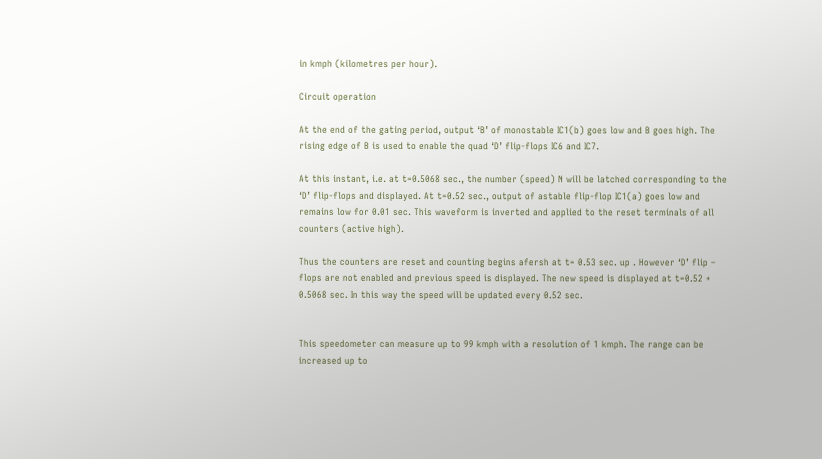in kmph (kilometres per hour).

Circuit operation

At the end of the gating period, output ‘B’ of monostable IC1(b) goes low and B goes high. The rising edge of B is used to enable the quad ‘D’ flip-flops IC6 and IC7.

At this instant, i.e. at t=0.5068 sec., the number (speed) N will be latched corresponding to the ‘D’ flip-flops and displayed. At t=0.52 sec., output of astable flip-flop IC1(a) goes low and remains low for 0.01 sec. This waveform is inverted and applied to the reset terminals of all counters (active high).

Thus the counters are reset and counting begins afersh at t= 0.53 sec. up . However ‘D’ flip – flops are not enabled and previous speed is displayed. The new speed is displayed at t=0.52 + 0.5068 sec. In this way the speed will be updated every 0.52 sec.


This speedometer can measure up to 99 kmph with a resolution of 1 kmph. The range can be increased up to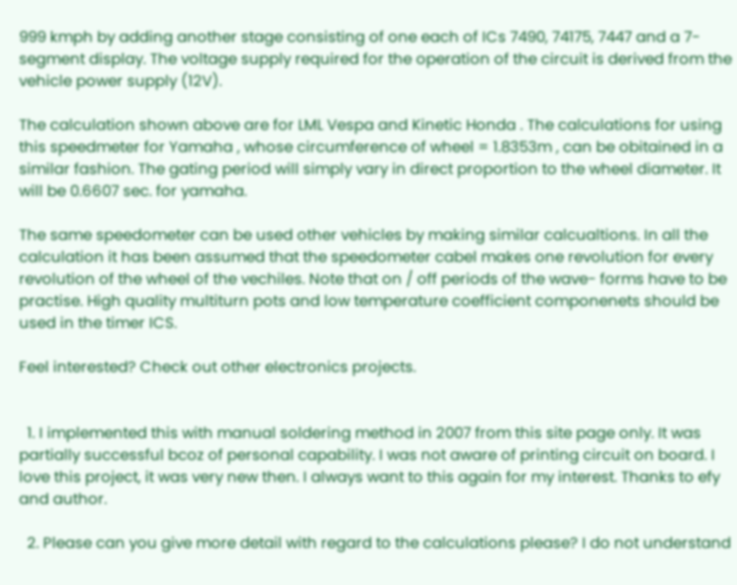999 kmph by adding another stage consisting of one each of ICs 7490, 74175, 7447 and a 7-segment display. The voltage supply required for the operation of the circuit is derived from the vehicle power supply (12V).

The calculation shown above are for LML Vespa and Kinetic Honda . The calculations for using this speedmeter for Yamaha , whose circumference of wheel = 1.8353m , can be obitained in a similar fashion. The gating period will simply vary in direct proportion to the wheel diameter. It will be 0.6607 sec. for yamaha.

The same speedometer can be used other vehicles by making similar calcualtions. In all the calculation it has been assumed that the speedometer cabel makes one revolution for every revolution of the wheel of the vechiles. Note that on / off periods of the wave- forms have to be practise. High quality multiturn pots and low temperature coefficient componenets should be used in the timer ICS.

Feel interested? Check out other electronics projects.


  1. I implemented this with manual soldering method in 2007 from this site page only. It was partially successful bcoz of personal capability. I was not aware of printing circuit on board. I love this project, it was very new then. I always want to this again for my interest. Thanks to efy and author.

  2. Please can you give more detail with regard to the calculations please? I do not understand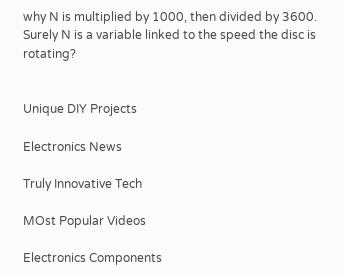why N is multiplied by 1000, then divided by 3600. Surely N is a variable linked to the speed the disc is rotating?


Unique DIY Projects

Electronics News

Truly Innovative Tech

MOst Popular Videos

Electronics Components